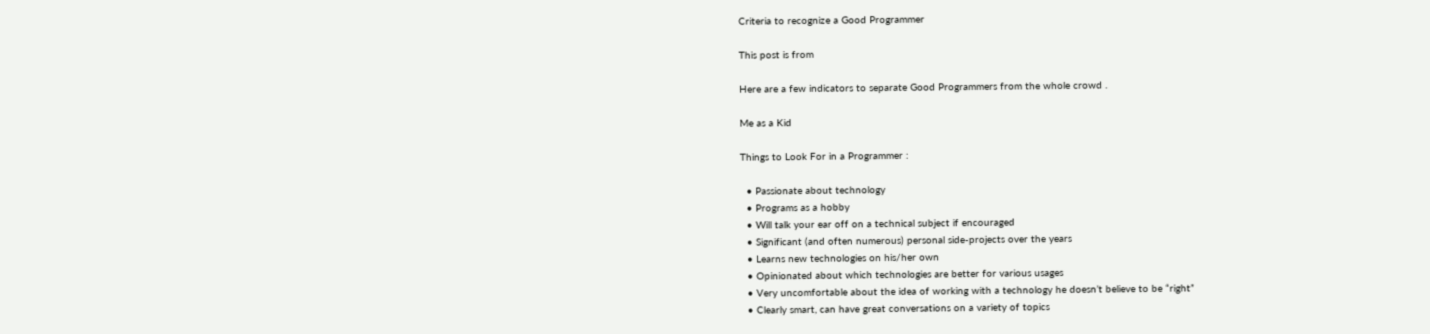Criteria to recognize a Good Programmer

This post is from

Here are a few indicators to separate Good Programmers from the whole crowd .

Me as a Kid

Things to Look For in a Programmer :

  • Passionate about technology
  • Programs as a hobby
  • Will talk your ear off on a technical subject if encouraged
  • Significant (and often numerous) personal side-projects over the years
  • Learns new technologies on his/her own
  • Opinionated about which technologies are better for various usages
  • Very uncomfortable about the idea of working with a technology he doesn’t believe to be “right”
  • Clearly smart, can have great conversations on a variety of topics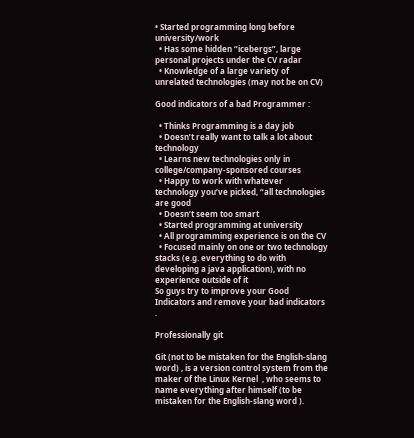• Started programming long before university/work
  • Has some hidden “icebergs”, large personal projects under the CV radar
  • Knowledge of a large variety of unrelated technologies (may not be on CV)

Good indicators of a bad Programmer :

  • Thinks Programming is a day job
  • Doesn’t really want to talk a lot about technology
  • Learns new technologies only in college/company-sponsored courses
  • Happy to work with whatever technology you’ve picked, “all technologies are good
  • Doesn’t seem too smart
  • Started programming at university
  • All programming experience is on the CV
  • Focused mainly on one or two technology stacks (e.g. everything to do with developing a java application), with no experience outside of it
So guys try to improve your Good Indicators and remove your bad indicators .

Professionally git

Git (not to be mistaken for the English-slang word) , is a version control system from the maker of the Linux Kernel  , who seems to name everything after himself (to be mistaken for the English-slang word ).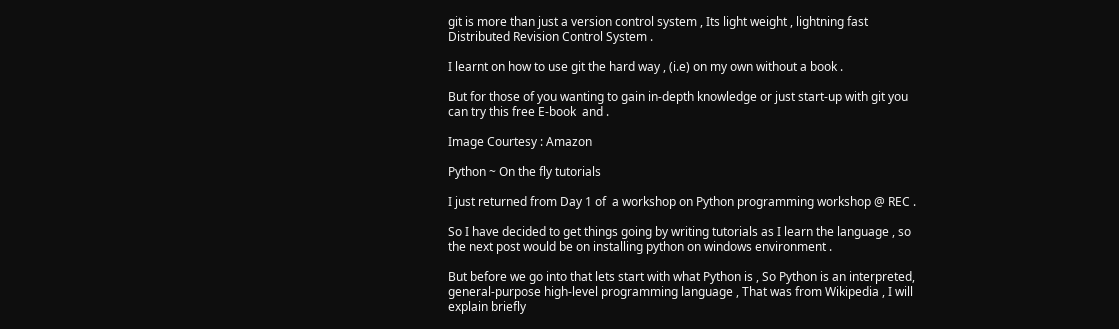git is more than just a version control system , Its light weight , lightning fast Distributed Revision Control System .

I learnt on how to use git the hard way , (i.e) on my own without a book .

But for those of you wanting to gain in-depth knowledge or just start-up with git you can try this free E-book  and .

Image Courtesy : Amazon

Python ~ On the fly tutorials

I just returned from Day 1 of  a workshop on Python programming workshop @ REC .

So I have decided to get things going by writing tutorials as I learn the language , so the next post would be on installing python on windows environment .

But before we go into that lets start with what Python is , So Python is an interpreted, general-purpose high-level programming language , That was from Wikipedia , I will explain briefly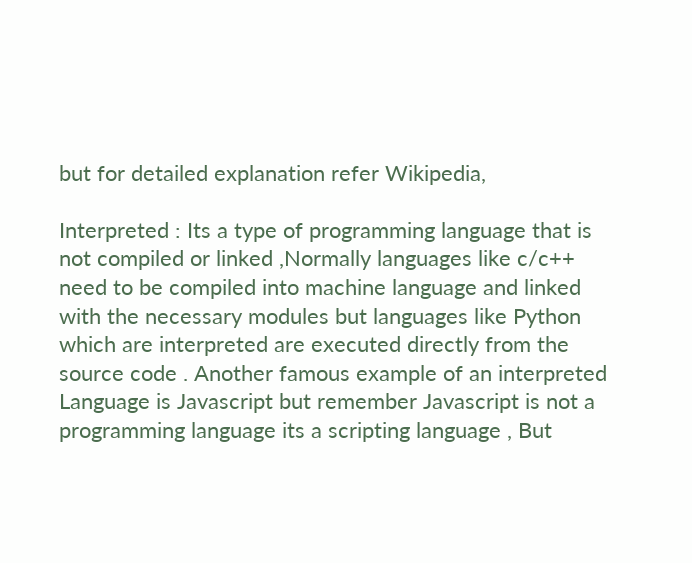but for detailed explanation refer Wikipedia,

Interpreted : Its a type of programming language that is not compiled or linked ,Normally languages like c/c++ need to be compiled into machine language and linked with the necessary modules but languages like Python which are interpreted are executed directly from the source code . Another famous example of an interpreted Language is Javascript but remember Javascript is not a programming language its a scripting language , But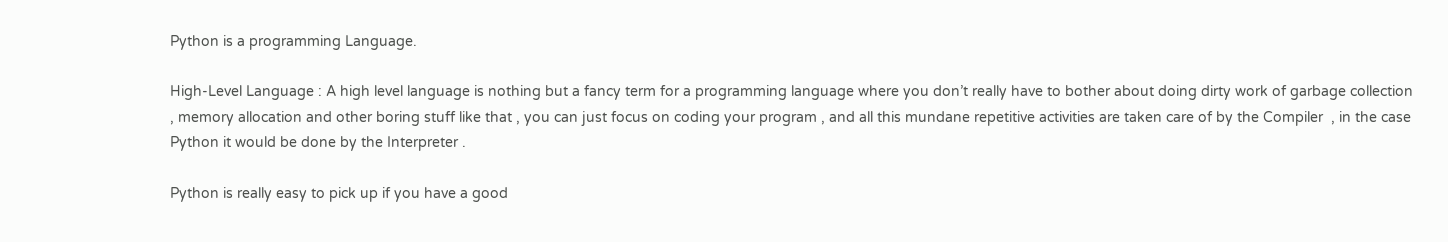Python is a programming Language.

High-Level Language : A high level language is nothing but a fancy term for a programming language where you don’t really have to bother about doing dirty work of garbage collection , memory allocation and other boring stuff like that , you can just focus on coding your program , and all this mundane repetitive activities are taken care of by the Compiler  , in the case  Python it would be done by the Interpreter .

Python is really easy to pick up if you have a good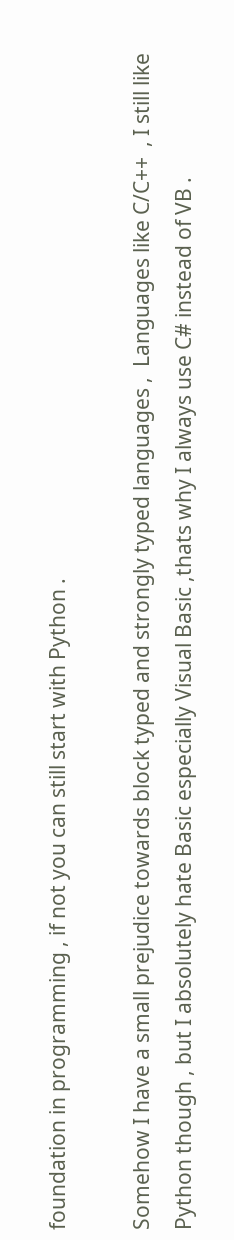foundation in programming , if not you can still start with Python .

Somehow I have a small prejudice towards block typed and strongly typed languages ,  Languages like C/C++  , I still like Python though , but I absolutely hate Basic especially Visual Basic ,thats why I always use C# instead of VB .